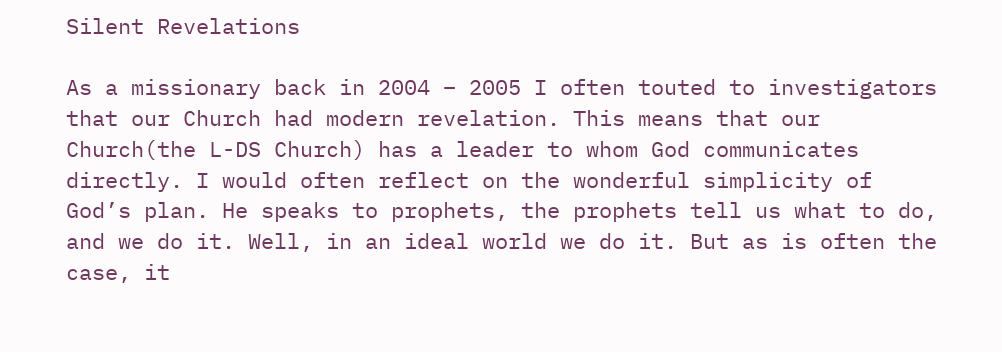Silent Revelations

As a missionary back in 2004 – 2005 I often touted to investigators that our Church had modern revelation. This means that our Church(the L-DS Church) has a leader to whom God communicates directly. I would often reflect on the wonderful simplicity of God’s plan. He speaks to prophets, the prophets tell us what to do, and we do it. Well, in an ideal world we do it. But as is often the case, it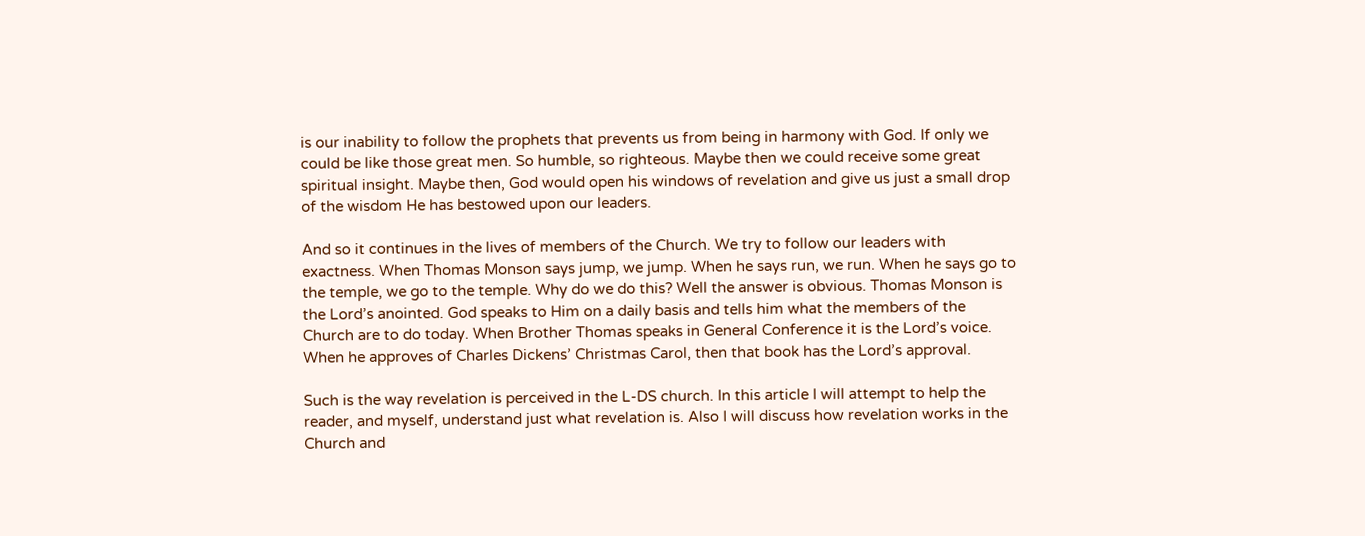is our inability to follow the prophets that prevents us from being in harmony with God. If only we could be like those great men. So humble, so righteous. Maybe then we could receive some great spiritual insight. Maybe then, God would open his windows of revelation and give us just a small drop of the wisdom He has bestowed upon our leaders.

And so it continues in the lives of members of the Church. We try to follow our leaders with exactness. When Thomas Monson says jump, we jump. When he says run, we run. When he says go to the temple, we go to the temple. Why do we do this? Well the answer is obvious. Thomas Monson is the Lord’s anointed. God speaks to Him on a daily basis and tells him what the members of the Church are to do today. When Brother Thomas speaks in General Conference it is the Lord’s voice. When he approves of Charles Dickens’ Christmas Carol, then that book has the Lord’s approval.

Such is the way revelation is perceived in the L-DS church. In this article I will attempt to help the reader, and myself, understand just what revelation is. Also I will discuss how revelation works in the Church and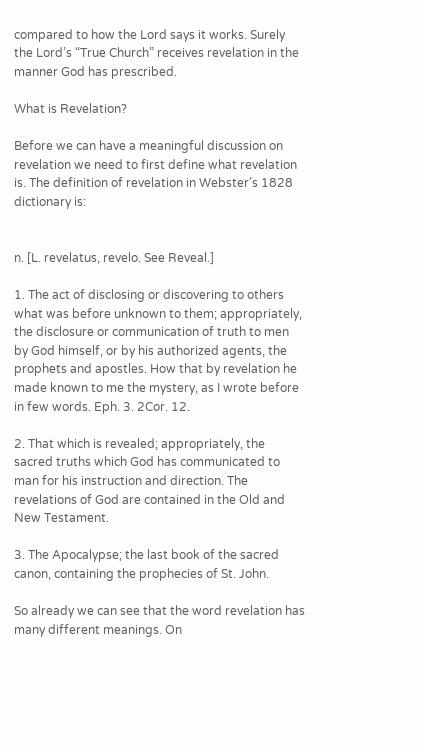compared to how the Lord says it works. Surely the Lord’s “True Church” receives revelation in the manner God has prescribed.

What is Revelation?

Before we can have a meaningful discussion on revelation we need to first define what revelation is. The definition of revelation in Webster’s 1828 dictionary is:


n. [L. revelatus, revelo. See Reveal.]

1. The act of disclosing or discovering to others what was before unknown to them; appropriately, the disclosure or communication of truth to men by God himself, or by his authorized agents, the prophets and apostles. How that by revelation he made known to me the mystery, as I wrote before in few words. Eph. 3. 2Cor. 12.

2. That which is revealed; appropriately, the sacred truths which God has communicated to man for his instruction and direction. The revelations of God are contained in the Old and New Testament.

3. The Apocalypse; the last book of the sacred canon, containing the prophecies of St. John.

So already we can see that the word revelation has many different meanings. On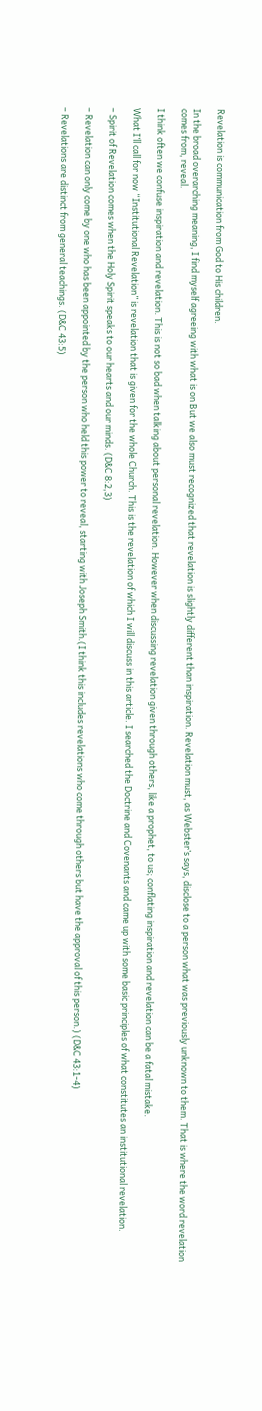Revelation is communication from God to His children.

In the broad overarching meaning, I find myself agreeing with what is on But we also must recognized that revelation is slightly different than inspiration. Revelation must, as Webster’s says, disclose to a person what was previously unknown to them. That is where the word revelation comes from, reveal.

I think often we confuse inspiration and revelation. This is not so bad when talking about personal revelation. However when discussing revelation given through others, like a prophet, to us; conflating inspiration and revelation can be a fatal mistake.

What I’ll call for now “Institutional Revelation” is revelation that is given for the whole Church. This is the revelation of which I will discuss in this article. I searched the Doctrine and Covenants and came up with some basic principles of what constitutes an institutional revelation.

– Spirit of Revelation comes when the Holy Spirit speaks to our hearts and our minds. (D&C 8:2,3)

– Revelation can only come by one who has been appointed by the person who held this power to reveal, starting with Joseph Smith.(I think this includes revelations who come through others but have the approval of this person.) (D&C 43:1-4)

– Revelations are distinct from general teachings. (D&C 43:5)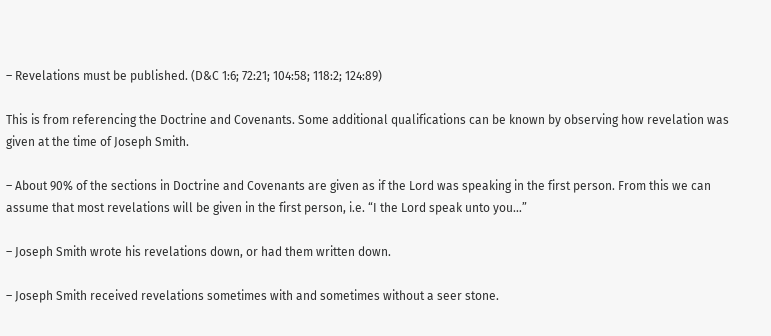– Revelations must be published. (D&C 1:6; 72:21; 104:58; 118:2; 124:89)

This is from referencing the Doctrine and Covenants. Some additional qualifications can be known by observing how revelation was given at the time of Joseph Smith.

– About 90% of the sections in Doctrine and Covenants are given as if the Lord was speaking in the first person. From this we can assume that most revelations will be given in the first person, i.e. “I the Lord speak unto you…”

– Joseph Smith wrote his revelations down, or had them written down.

– Joseph Smith received revelations sometimes with and sometimes without a seer stone.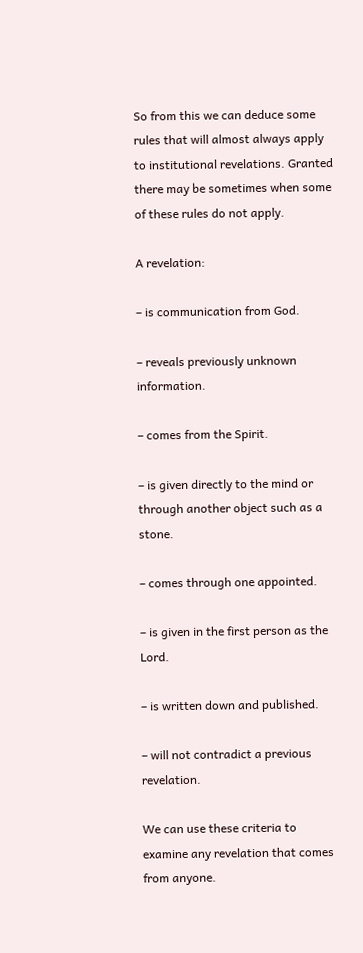So from this we can deduce some rules that will almost always apply to institutional revelations. Granted there may be sometimes when some of these rules do not apply.

A revelation:

– is communication from God.

– reveals previously unknown information.

– comes from the Spirit.

– is given directly to the mind or through another object such as a stone.

– comes through one appointed.

– is given in the first person as the Lord.

– is written down and published.

– will not contradict a previous revelation.

We can use these criteria to examine any revelation that comes from anyone.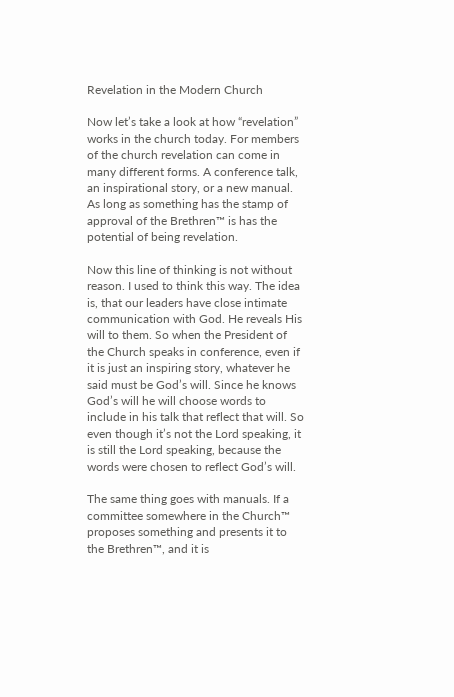Revelation in the Modern Church

Now let’s take a look at how “revelation” works in the church today. For members of the church revelation can come in many different forms. A conference talk, an inspirational story, or a new manual. As long as something has the stamp of approval of the Brethren™ is has the potential of being revelation.

Now this line of thinking is not without reason. I used to think this way. The idea is, that our leaders have close intimate communication with God. He reveals His will to them. So when the President of the Church speaks in conference, even if it is just an inspiring story, whatever he said must be God’s will. Since he knows God’s will he will choose words to include in his talk that reflect that will. So even though it’s not the Lord speaking, it is still the Lord speaking, because the words were chosen to reflect God’s will.

The same thing goes with manuals. If a committee somewhere in the Church™ proposes something and presents it to the Brethren™, and it is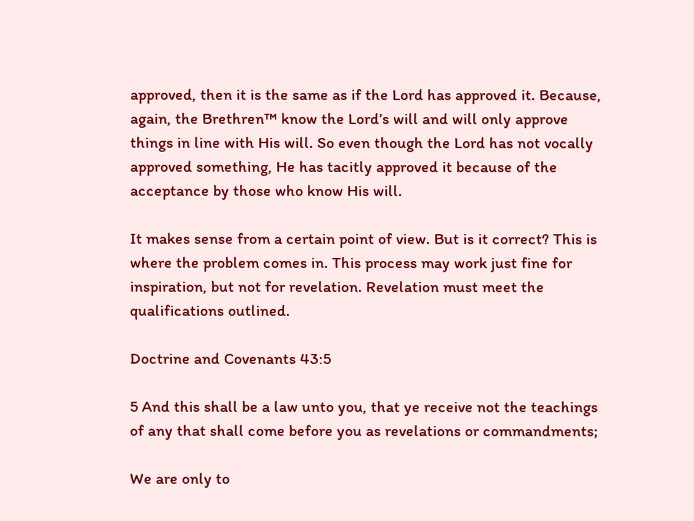approved, then it is the same as if the Lord has approved it. Because, again, the Brethren™ know the Lord’s will and will only approve things in line with His will. So even though the Lord has not vocally approved something, He has tacitly approved it because of the acceptance by those who know His will.

It makes sense from a certain point of view. But is it correct? This is where the problem comes in. This process may work just fine for inspiration, but not for revelation. Revelation must meet the qualifications outlined.

Doctrine and Covenants 43:5

5 And this shall be a law unto you, that ye receive not the teachings of any that shall come before you as revelations or commandments;

We are only to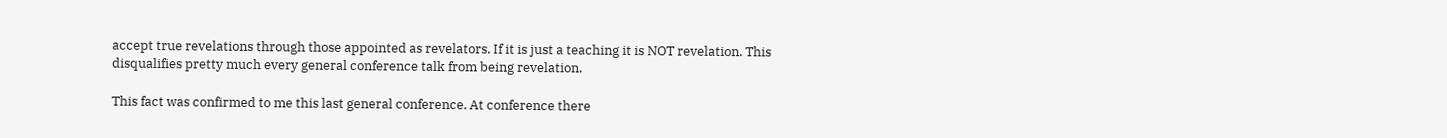accept true revelations through those appointed as revelators. If it is just a teaching it is NOT revelation. This disqualifies pretty much every general conference talk from being revelation.

This fact was confirmed to me this last general conference. At conference there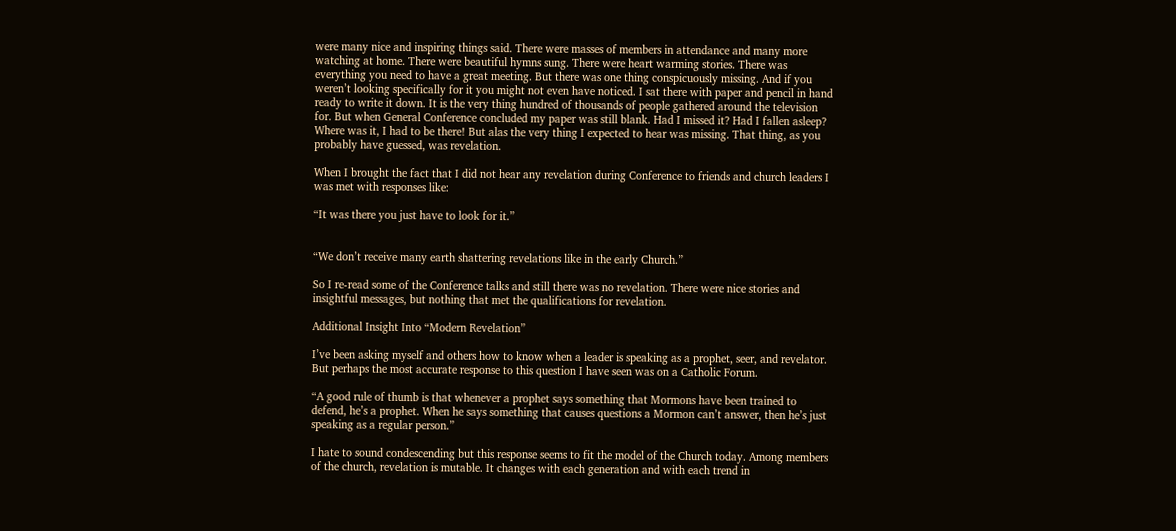were many nice and inspiring things said. There were masses of members in attendance and many more watching at home. There were beautiful hymns sung. There were heart warming stories. There was everything you need to have a great meeting. But there was one thing conspicuously missing. And if you weren’t looking specifically for it you might not even have noticed. I sat there with paper and pencil in hand ready to write it down. It is the very thing hundred of thousands of people gathered around the television for. But when General Conference concluded my paper was still blank. Had I missed it? Had I fallen asleep? Where was it, I had to be there! But alas the very thing I expected to hear was missing. That thing, as you probably have guessed, was revelation.

When I brought the fact that I did not hear any revelation during Conference to friends and church leaders I was met with responses like:

“It was there you just have to look for it.”


“We don’t receive many earth shattering revelations like in the early Church.”

So I re-read some of the Conference talks and still there was no revelation. There were nice stories and insightful messages, but nothing that met the qualifications for revelation.

Additional Insight Into “Modern Revelation”

I’ve been asking myself and others how to know when a leader is speaking as a prophet, seer, and revelator. But perhaps the most accurate response to this question I have seen was on a Catholic Forum.

“A good rule of thumb is that whenever a prophet says something that Mormons have been trained to defend, he’s a prophet. When he says something that causes questions a Mormon can’t answer, then he’s just speaking as a regular person.”

I hate to sound condescending but this response seems to fit the model of the Church today. Among members of the church, revelation is mutable. It changes with each generation and with each trend in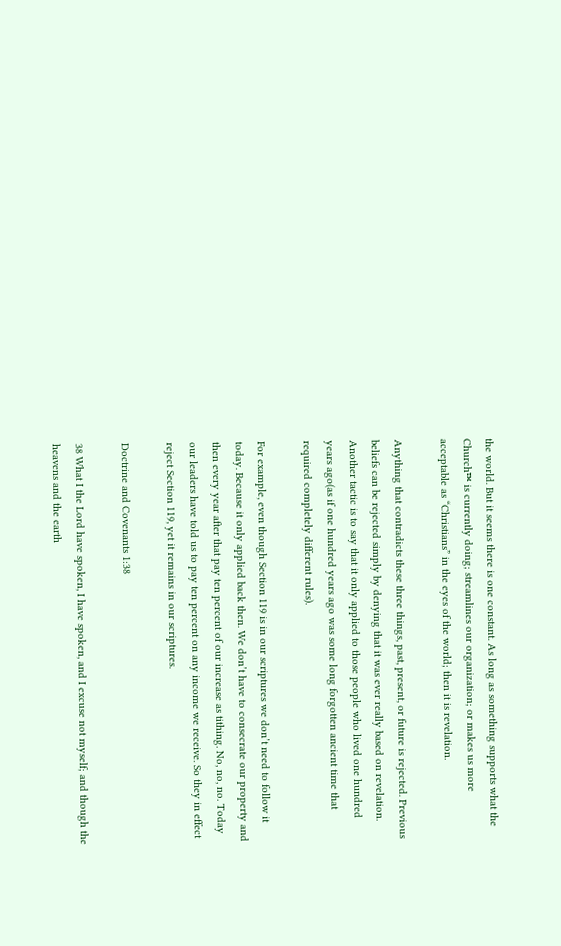the world. But it seems there is one constant. As long as something supports what the Church™ is currently doing; streamlines our organization; or makes us more acceptable as “Christians” in the eyes of the world; then it is revelation.

Anything that contradicts these three things, past, present, or future is rejected. Previous beliefs can be rejected simply by denying that it was ever really based on revelation. Another tactic is to say that it only applied to those people who lived one hundred years ago(as if one hundred years ago was some long forgotten ancient time that required completely different rules).

For example, even though Section 119 is in our scriptures we don’t need to follow it today. Because it only applied back then. We don’t have to consecrate our property and then every year after that pay ten percent of our increase as tithing. No, no, no. Today our leaders have told us to pay ten percent on any income we receive. So they in effect reject Section 119, yet it remains in our scriptures.

Doctrine and Covenants 1:38

38 What I the Lord have spoken, I have spoken, and I excuse not myself; and though the heavens and the earth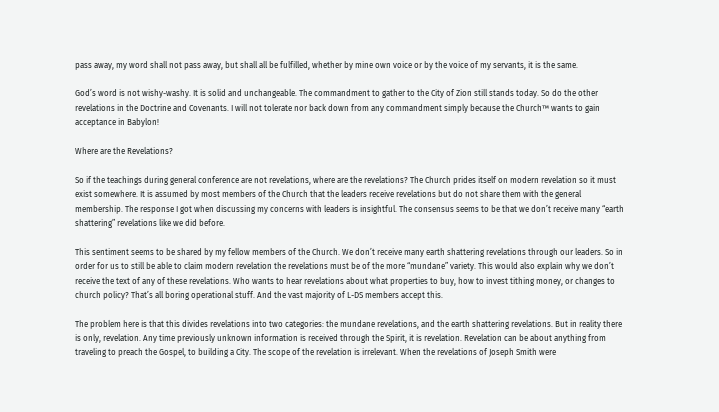pass away, my word shall not pass away, but shall all be fulfilled, whether by mine own voice or by the voice of my servants, it is the same.

God’s word is not wishy-washy. It is solid and unchangeable. The commandment to gather to the City of Zion still stands today. So do the other revelations in the Doctrine and Covenants. I will not tolerate nor back down from any commandment simply because the Church™ wants to gain acceptance in Babylon!

Where are the Revelations?

So if the teachings during general conference are not revelations, where are the revelations? The Church prides itself on modern revelation so it must exist somewhere. It is assumed by most members of the Church that the leaders receive revelations but do not share them with the general membership. The response I got when discussing my concerns with leaders is insightful. The consensus seems to be that we don’t receive many “earth shattering” revelations like we did before.

This sentiment seems to be shared by my fellow members of the Church. We don’t receive many earth shattering revelations through our leaders. So in order for us to still be able to claim modern revelation the revelations must be of the more “mundane” variety. This would also explain why we don’t receive the text of any of these revelations. Who wants to hear revelations about what properties to buy, how to invest tithing money, or changes to church policy? That’s all boring operational stuff. And the vast majority of L-DS members accept this.

The problem here is that this divides revelations into two categories: the mundane revelations, and the earth shattering revelations. But in reality there is only, revelation. Any time previously unknown information is received through the Spirit, it is revelation. Revelation can be about anything from traveling to preach the Gospel, to building a City. The scope of the revelation is irrelevant. When the revelations of Joseph Smith were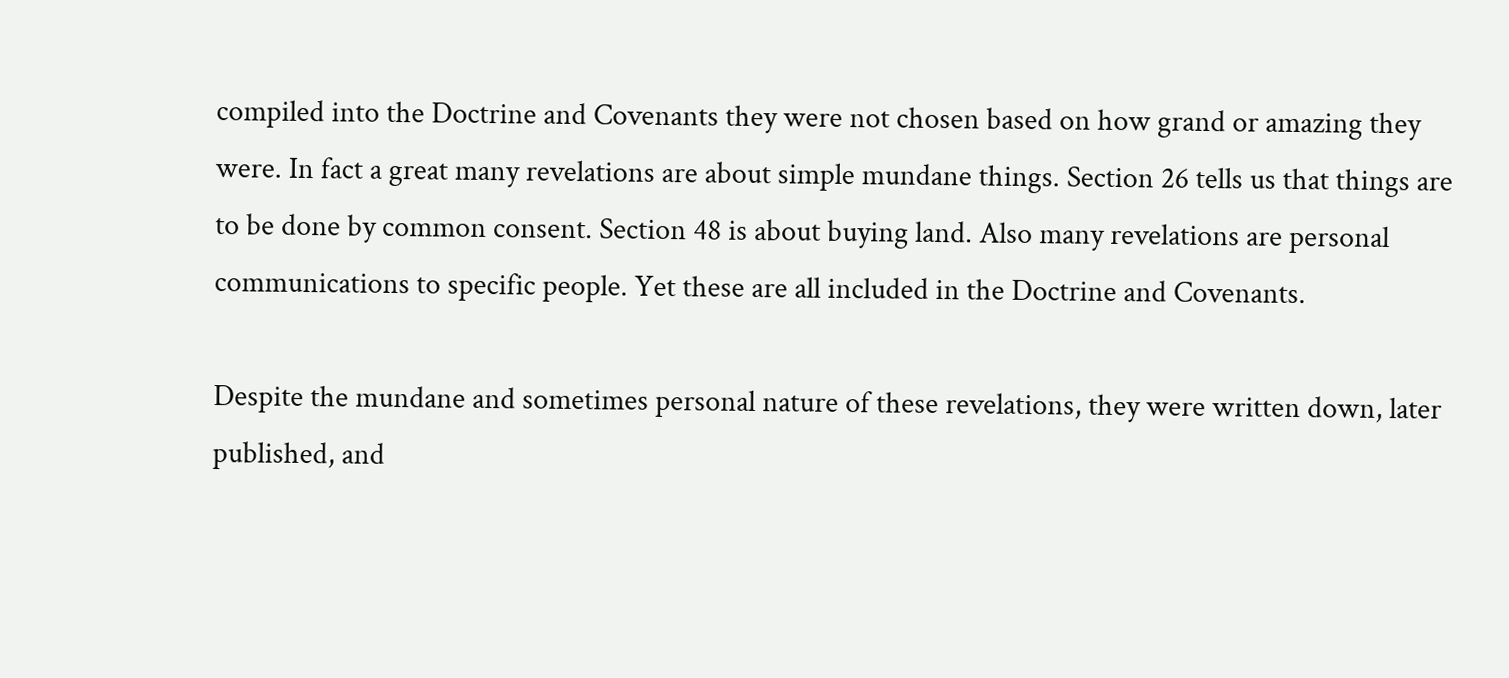compiled into the Doctrine and Covenants they were not chosen based on how grand or amazing they were. In fact a great many revelations are about simple mundane things. Section 26 tells us that things are to be done by common consent. Section 48 is about buying land. Also many revelations are personal communications to specific people. Yet these are all included in the Doctrine and Covenants.

Despite the mundane and sometimes personal nature of these revelations, they were written down, later published, and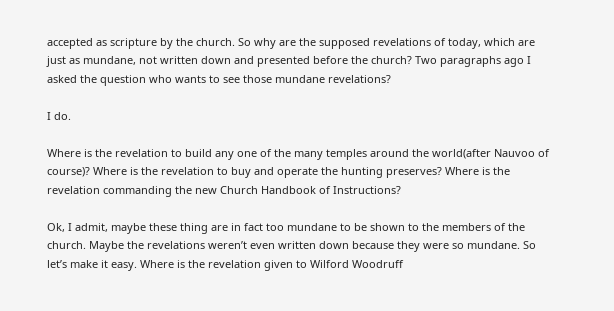accepted as scripture by the church. So why are the supposed revelations of today, which are just as mundane, not written down and presented before the church? Two paragraphs ago I asked the question who wants to see those mundane revelations?

I do.

Where is the revelation to build any one of the many temples around the world(after Nauvoo of course)? Where is the revelation to buy and operate the hunting preserves? Where is the revelation commanding the new Church Handbook of Instructions?

Ok, I admit, maybe these thing are in fact too mundane to be shown to the members of the church. Maybe the revelations weren’t even written down because they were so mundane. So let’s make it easy. Where is the revelation given to Wilford Woodruff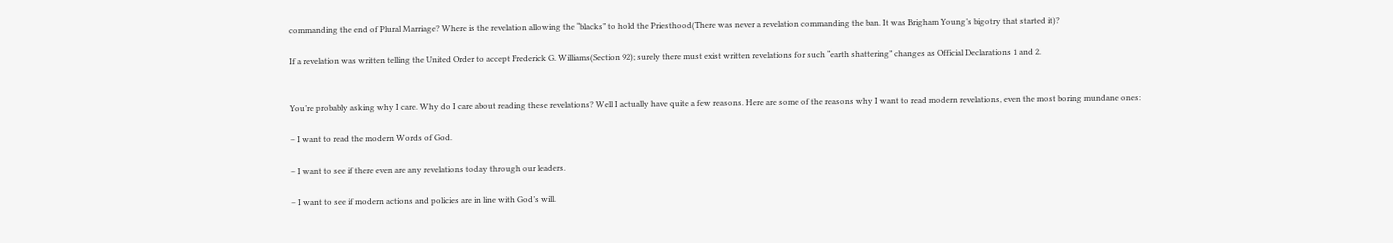commanding the end of Plural Marriage? Where is the revelation allowing the “blacks” to hold the Priesthood(There was never a revelation commanding the ban. It was Brigham Young’s bigotry that started it)?

If a revelation was written telling the United Order to accept Frederick G. Williams(Section 92); surely there must exist written revelations for such “earth shattering” changes as Official Declarations 1 and 2.


You’re probably asking why I care. Why do I care about reading these revelations? Well I actually have quite a few reasons. Here are some of the reasons why I want to read modern revelations, even the most boring mundane ones:

– I want to read the modern Words of God.

– I want to see if there even are any revelations today through our leaders.

– I want to see if modern actions and policies are in line with God’s will.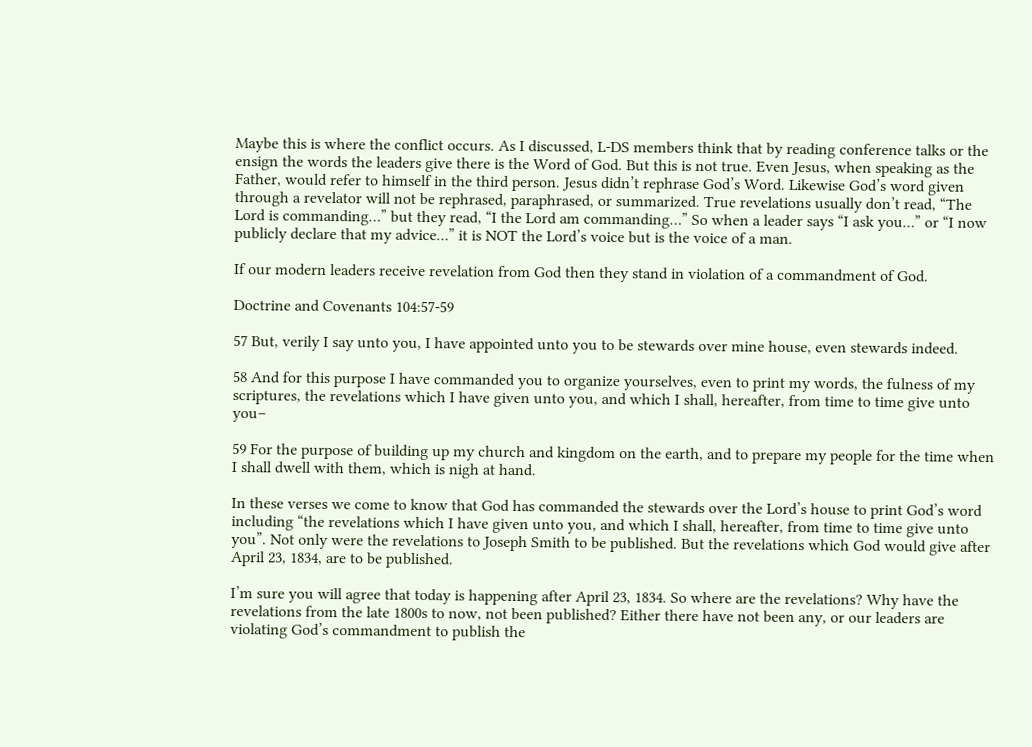Maybe this is where the conflict occurs. As I discussed, L-DS members think that by reading conference talks or the ensign the words the leaders give there is the Word of God. But this is not true. Even Jesus, when speaking as the Father, would refer to himself in the third person. Jesus didn’t rephrase God’s Word. Likewise God’s word given through a revelator will not be rephrased, paraphrased, or summarized. True revelations usually don’t read, “The Lord is commanding…” but they read, “I the Lord am commanding…” So when a leader says “I ask you…” or “I now publicly declare that my advice…” it is NOT the Lord’s voice but is the voice of a man.

If our modern leaders receive revelation from God then they stand in violation of a commandment of God.

Doctrine and Covenants 104:57-59

57 But, verily I say unto you, I have appointed unto you to be stewards over mine house, even stewards indeed.

58 And for this purpose I have commanded you to organize yourselves, even to print my words, the fulness of my scriptures, the revelations which I have given unto you, and which I shall, hereafter, from time to time give unto you–

59 For the purpose of building up my church and kingdom on the earth, and to prepare my people for the time when I shall dwell with them, which is nigh at hand.

In these verses we come to know that God has commanded the stewards over the Lord’s house to print God’s word including “the revelations which I have given unto you, and which I shall, hereafter, from time to time give unto you”. Not only were the revelations to Joseph Smith to be published. But the revelations which God would give after April 23, 1834, are to be published.

I’m sure you will agree that today is happening after April 23, 1834. So where are the revelations? Why have the revelations from the late 1800s to now, not been published? Either there have not been any, or our leaders are violating God’s commandment to publish the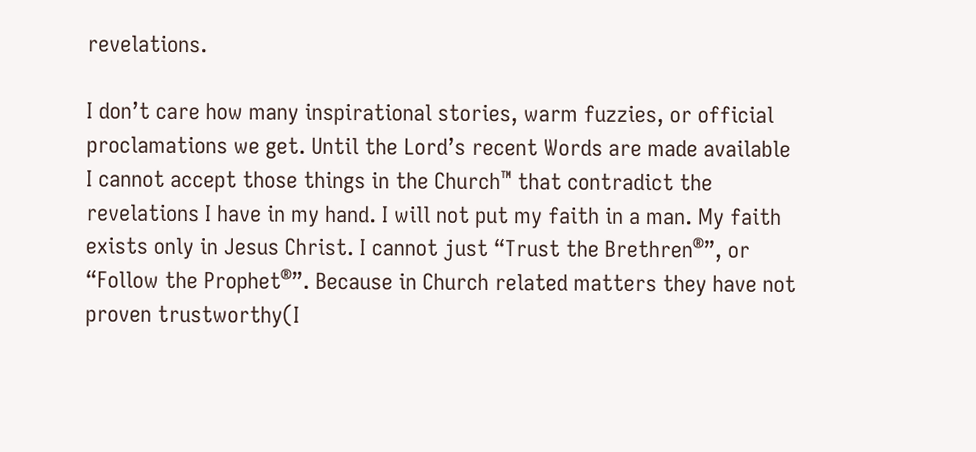revelations.

I don’t care how many inspirational stories, warm fuzzies, or official proclamations we get. Until the Lord’s recent Words are made available I cannot accept those things in the Church™ that contradict the revelations I have in my hand. I will not put my faith in a man. My faith exists only in Jesus Christ. I cannot just “Trust the Brethren®”, or “Follow the Prophet®”. Because in Church related matters they have not proven trustworthy(I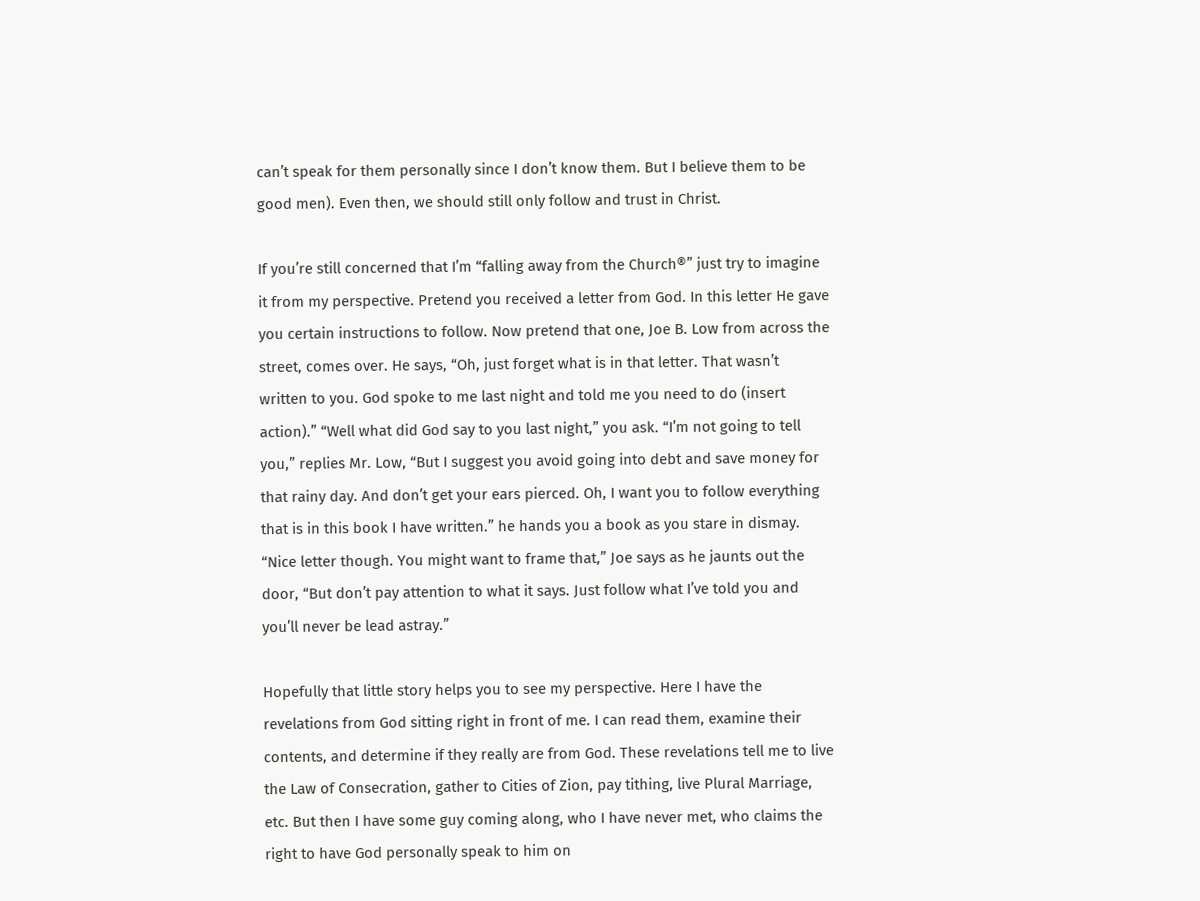can’t speak for them personally since I don’t know them. But I believe them to be good men). Even then, we should still only follow and trust in Christ.

If you’re still concerned that I’m “falling away from the Church®” just try to imagine it from my perspective. Pretend you received a letter from God. In this letter He gave you certain instructions to follow. Now pretend that one, Joe B. Low from across the street, comes over. He says, “Oh, just forget what is in that letter. That wasn’t written to you. God spoke to me last night and told me you need to do (insert action).” “Well what did God say to you last night,” you ask. “I’m not going to tell you,” replies Mr. Low, “But I suggest you avoid going into debt and save money for that rainy day. And don’t get your ears pierced. Oh, I want you to follow everything that is in this book I have written.” he hands you a book as you stare in dismay. “Nice letter though. You might want to frame that,” Joe says as he jaunts out the door, “But don’t pay attention to what it says. Just follow what I’ve told you and you’ll never be lead astray.”

Hopefully that little story helps you to see my perspective. Here I have the revelations from God sitting right in front of me. I can read them, examine their contents, and determine if they really are from God. These revelations tell me to live the Law of Consecration, gather to Cities of Zion, pay tithing, live Plural Marriage, etc. But then I have some guy coming along, who I have never met, who claims the right to have God personally speak to him on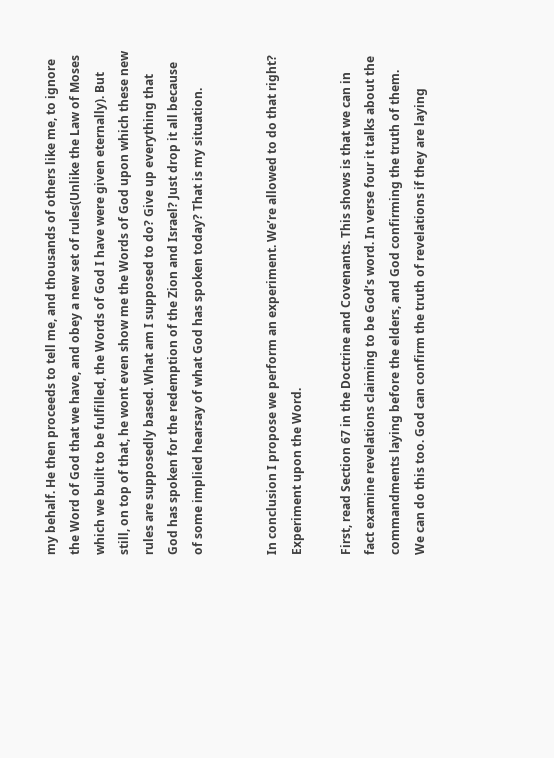my behalf. He then proceeds to tell me, and thousands of others like me, to ignore the Word of God that we have, and obey a new set of rules(Unlike the Law of Moses which we built to be fulfilled, the Words of God I have were given eternally). But still, on top of that, he wont even show me the Words of God upon which these new rules are supposedly based. What am I supposed to do? Give up everything that God has spoken for the redemption of the Zion and Israel? Just drop it all because of some implied hearsay of what God has spoken today? That is my situation.


In conclusion I propose we perform an experiment. We’re allowed to do that right? Experiment upon the Word.

First, read Section 67 in the Doctrine and Covenants. This shows is that we can in fact examine revelations claiming to be God’s word. In verse four it talks about the commandments laying before the elders, and God confirming the truth of them. We can do this too. God can confirm the truth of revelations if they are laying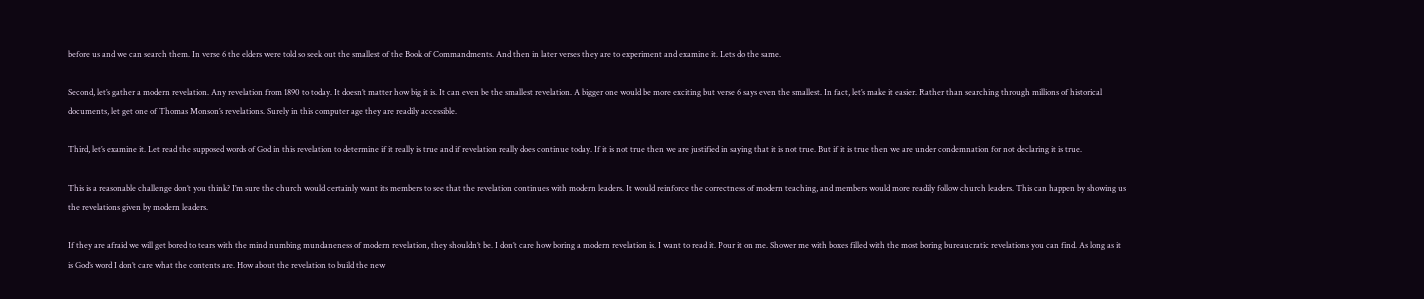before us and we can search them. In verse 6 the elders were told so seek out the smallest of the Book of Commandments. And then in later verses they are to experiment and examine it. Lets do the same.

Second, let’s gather a modern revelation. Any revelation from 1890 to today. It doesn’t matter how big it is. It can even be the smallest revelation. A bigger one would be more exciting but verse 6 says even the smallest. In fact, let’s make it easier. Rather than searching through millions of historical documents, let get one of Thomas Monson’s revelations. Surely in this computer age they are readily accessible.

Third, let’s examine it. Let read the supposed words of God in this revelation to determine if it really is true and if revelation really does continue today. If it is not true then we are justified in saying that it is not true. But if it is true then we are under condemnation for not declaring it is true.

This is a reasonable challenge don’t you think? I’m sure the church would certainly want its members to see that the revelation continues with modern leaders. It would reinforce the correctness of modern teaching, and members would more readily follow church leaders. This can happen by showing us the revelations given by modern leaders.

If they are afraid we will get bored to tears with the mind numbing mundaneness of modern revelation, they shouldn’t be. I don’t care how boring a modern revelation is. I want to read it. Pour it on me. Shower me with boxes filled with the most boring bureaucratic revelations you can find. As long as it is God’s word I don’t care what the contents are. How about the revelation to build the new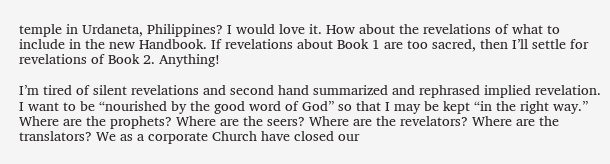temple in Urdaneta, Philippines? I would love it. How about the revelations of what to include in the new Handbook. If revelations about Book 1 are too sacred, then I’ll settle for revelations of Book 2. Anything!

I’m tired of silent revelations and second hand summarized and rephrased implied revelation. I want to be “nourished by the good word of God” so that I may be kept “in the right way.” Where are the prophets? Where are the seers? Where are the revelators? Where are the translators? We as a corporate Church have closed our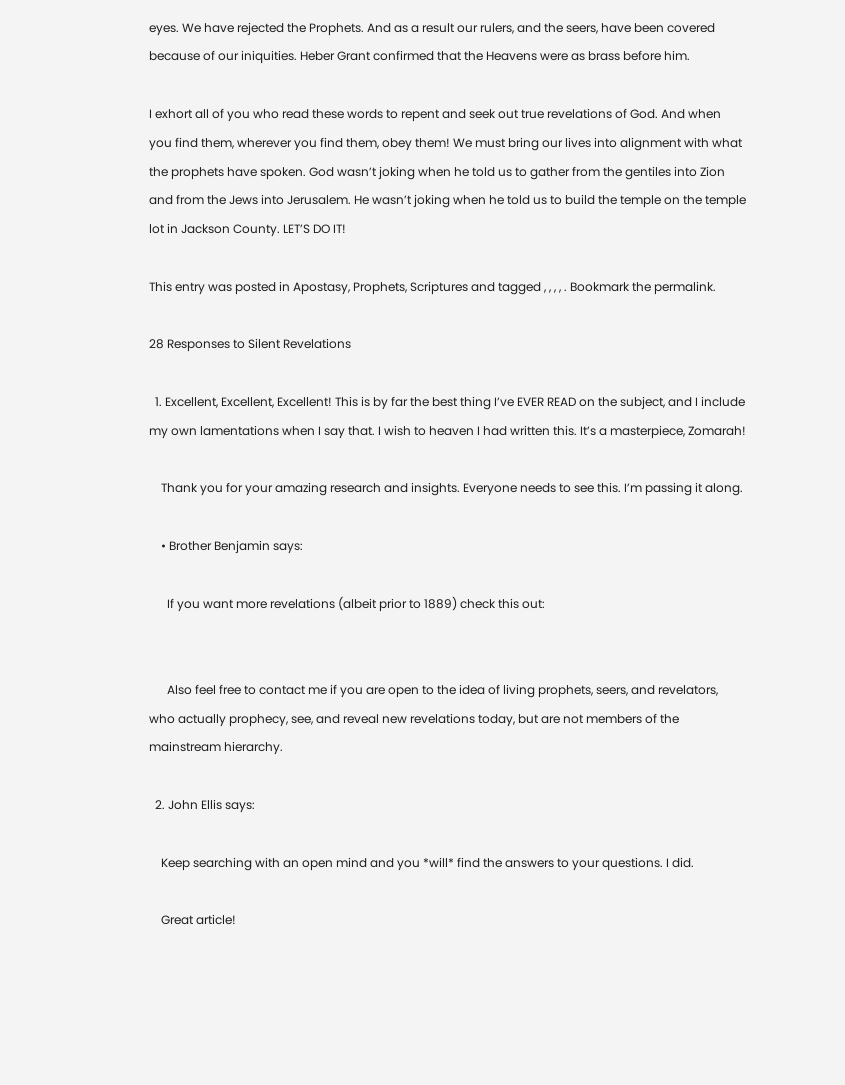eyes. We have rejected the Prophets. And as a result our rulers, and the seers, have been covered because of our iniquities. Heber Grant confirmed that the Heavens were as brass before him.

I exhort all of you who read these words to repent and seek out true revelations of God. And when you find them, wherever you find them, obey them! We must bring our lives into alignment with what the prophets have spoken. God wasn’t joking when he told us to gather from the gentiles into Zion and from the Jews into Jerusalem. He wasn’t joking when he told us to build the temple on the temple lot in Jackson County. LET’S DO IT!

This entry was posted in Apostasy, Prophets, Scriptures and tagged , , , , . Bookmark the permalink.

28 Responses to Silent Revelations

  1. Excellent, Excellent, Excellent! This is by far the best thing I’ve EVER READ on the subject, and I include my own lamentations when I say that. I wish to heaven I had written this. It’s a masterpiece, Zomarah!

    Thank you for your amazing research and insights. Everyone needs to see this. I’m passing it along.

    • Brother Benjamin says:

      If you want more revelations (albeit prior to 1889) check this out:


      Also feel free to contact me if you are open to the idea of living prophets, seers, and revelators, who actually prophecy, see, and reveal new revelations today, but are not members of the mainstream hierarchy.

  2. John Ellis says:

    Keep searching with an open mind and you *will* find the answers to your questions. I did.

    Great article!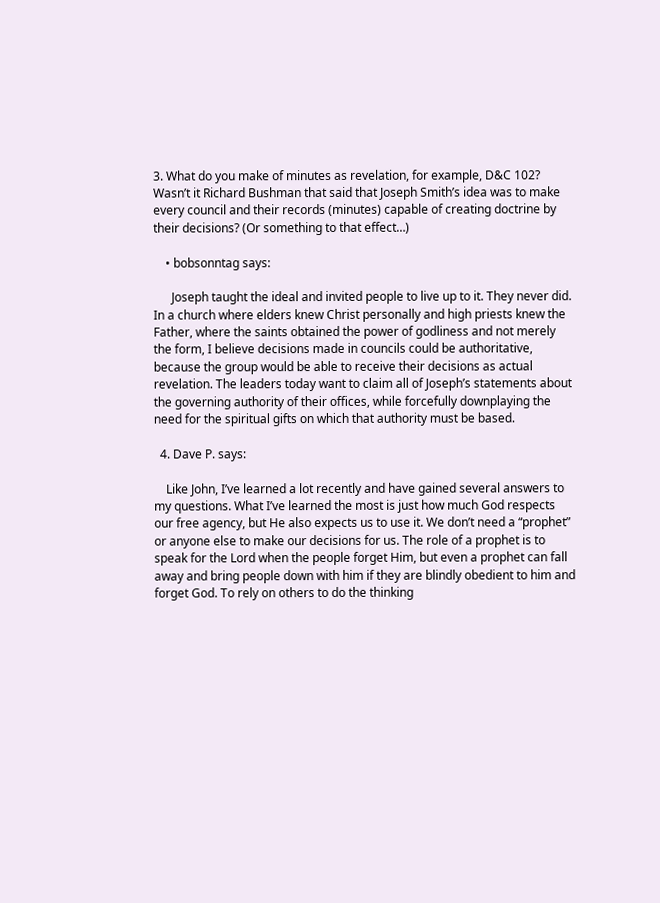3. What do you make of minutes as revelation, for example, D&C 102? Wasn’t it Richard Bushman that said that Joseph Smith’s idea was to make every council and their records (minutes) capable of creating doctrine by their decisions? (Or something to that effect…)

    • bobsonntag says:

      Joseph taught the ideal and invited people to live up to it. They never did. In a church where elders knew Christ personally and high priests knew the Father, where the saints obtained the power of godliness and not merely the form, I believe decisions made in councils could be authoritative, because the group would be able to receive their decisions as actual revelation. The leaders today want to claim all of Joseph’s statements about the governing authority of their offices, while forcefully downplaying the need for the spiritual gifts on which that authority must be based.

  4. Dave P. says:

    Like John, I’ve learned a lot recently and have gained several answers to my questions. What I’ve learned the most is just how much God respects our free agency, but He also expects us to use it. We don’t need a “prophet” or anyone else to make our decisions for us. The role of a prophet is to speak for the Lord when the people forget Him, but even a prophet can fall away and bring people down with him if they are blindly obedient to him and forget God. To rely on others to do the thinking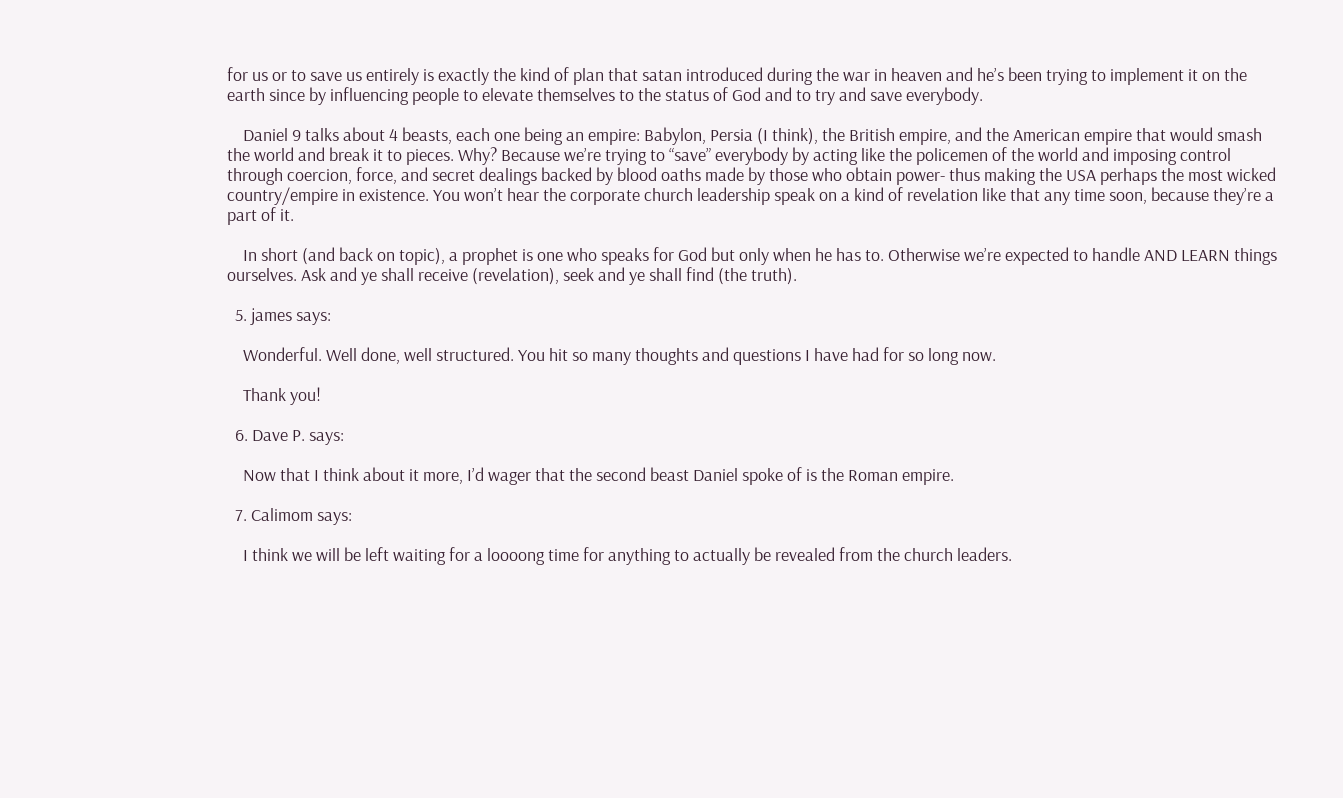for us or to save us entirely is exactly the kind of plan that satan introduced during the war in heaven and he’s been trying to implement it on the earth since by influencing people to elevate themselves to the status of God and to try and save everybody.

    Daniel 9 talks about 4 beasts, each one being an empire: Babylon, Persia (I think), the British empire, and the American empire that would smash the world and break it to pieces. Why? Because we’re trying to “save” everybody by acting like the policemen of the world and imposing control through coercion, force, and secret dealings backed by blood oaths made by those who obtain power- thus making the USA perhaps the most wicked country/empire in existence. You won’t hear the corporate church leadership speak on a kind of revelation like that any time soon, because they’re a part of it.

    In short (and back on topic), a prophet is one who speaks for God but only when he has to. Otherwise we’re expected to handle AND LEARN things ourselves. Ask and ye shall receive (revelation), seek and ye shall find (the truth).

  5. james says:

    Wonderful. Well done, well structured. You hit so many thoughts and questions I have had for so long now.

    Thank you!

  6. Dave P. says:

    Now that I think about it more, I’d wager that the second beast Daniel spoke of is the Roman empire.

  7. Calimom says:

    I think we will be left waiting for a loooong time for anything to actually be revealed from the church leaders.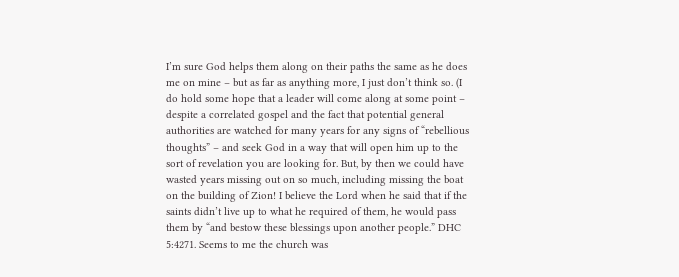I’m sure God helps them along on their paths the same as he does me on mine – but as far as anything more, I just don’t think so. (I do hold some hope that a leader will come along at some point – despite a correlated gospel and the fact that potential general authorities are watched for many years for any signs of “rebellious thoughts” – and seek God in a way that will open him up to the sort of revelation you are looking for. But, by then we could have wasted years missing out on so much, including missing the boat on the building of Zion! I believe the Lord when he said that if the saints didn’t live up to what he required of them, he would pass them by “and bestow these blessings upon another people.” DHC 5:4271. Seems to me the church was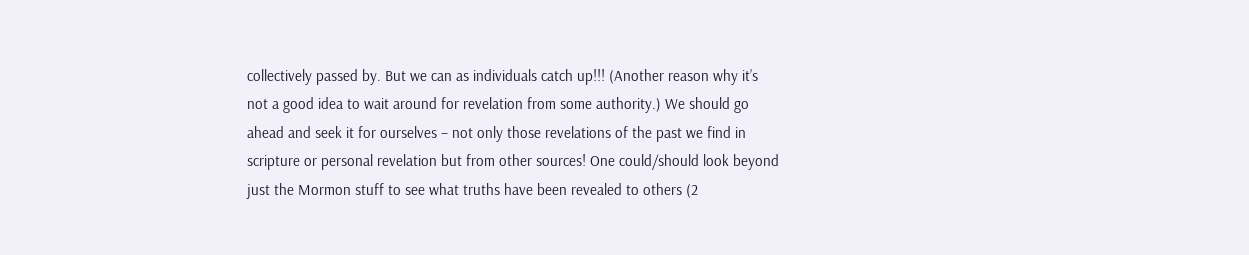collectively passed by. But we can as individuals catch up!!! (Another reason why it’s not a good idea to wait around for revelation from some authority.) We should go ahead and seek it for ourselves – not only those revelations of the past we find in scripture or personal revelation but from other sources! One could/should look beyond just the Mormon stuff to see what truths have been revealed to others (2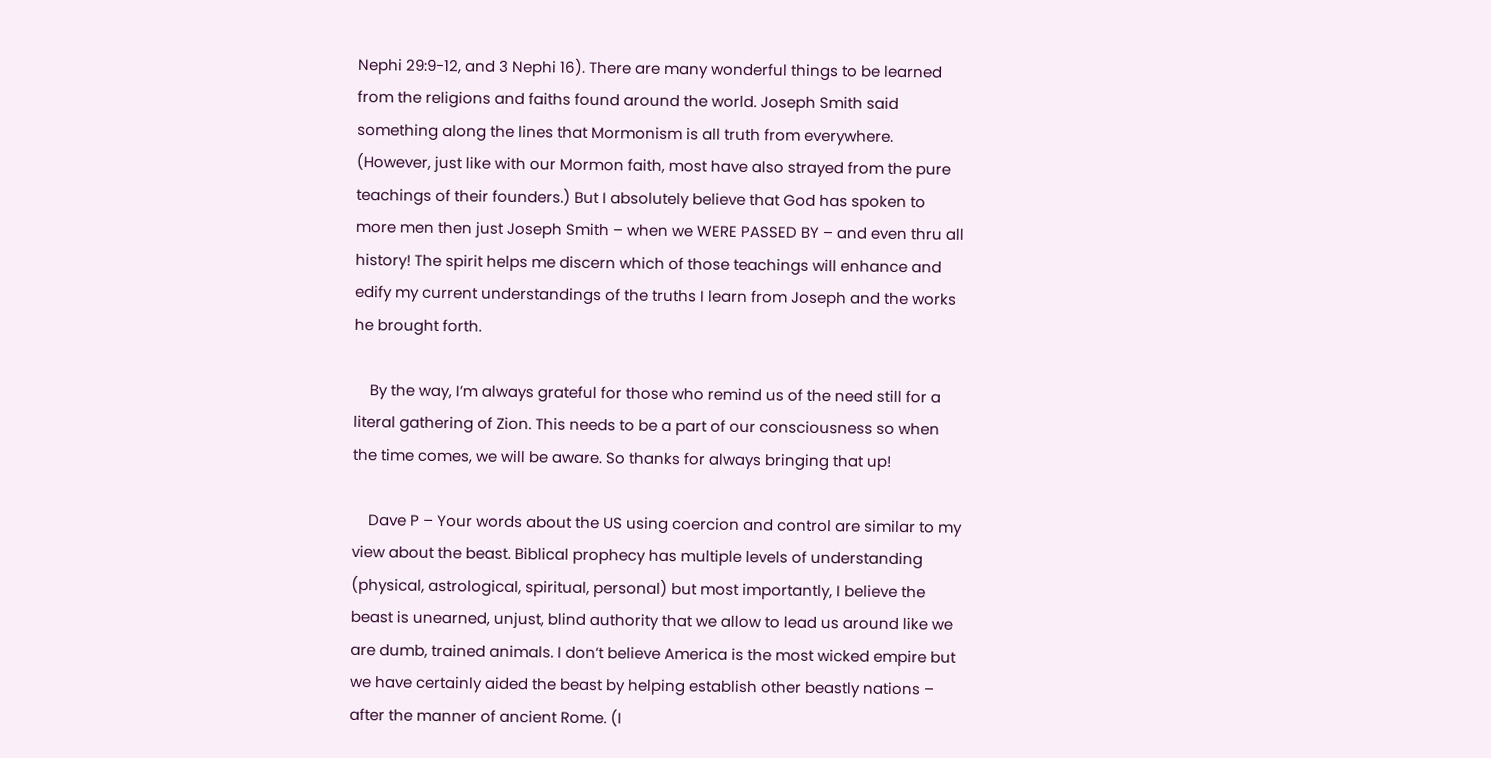Nephi 29:9-12, and 3 Nephi 16). There are many wonderful things to be learned from the religions and faiths found around the world. Joseph Smith said something along the lines that Mormonism is all truth from everywhere. (However, just like with our Mormon faith, most have also strayed from the pure teachings of their founders.) But I absolutely believe that God has spoken to more men then just Joseph Smith – when we WERE PASSED BY – and even thru all history! The spirit helps me discern which of those teachings will enhance and edify my current understandings of the truths I learn from Joseph and the works he brought forth.

    By the way, I’m always grateful for those who remind us of the need still for a literal gathering of Zion. This needs to be a part of our consciousness so when the time comes, we will be aware. So thanks for always bringing that up!

    Dave P – Your words about the US using coercion and control are similar to my view about the beast. Biblical prophecy has multiple levels of understanding (physical, astrological, spiritual, personal) but most importantly, I believe the beast is unearned, unjust, blind authority that we allow to lead us around like we are dumb, trained animals. I don’t believe America is the most wicked empire but we have certainly aided the beast by helping establish other beastly nations – after the manner of ancient Rome. (I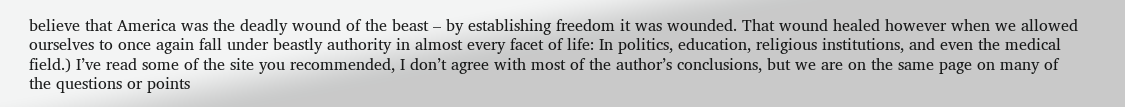believe that America was the deadly wound of the beast – by establishing freedom it was wounded. That wound healed however when we allowed ourselves to once again fall under beastly authority in almost every facet of life: In politics, education, religious institutions, and even the medical field.) I’ve read some of the site you recommended, I don’t agree with most of the author’s conclusions, but we are on the same page on many of the questions or points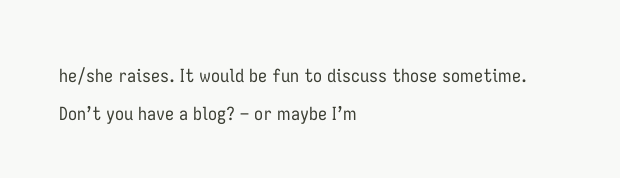he/she raises. It would be fun to discuss those sometime. Don’t you have a blog? – or maybe I’m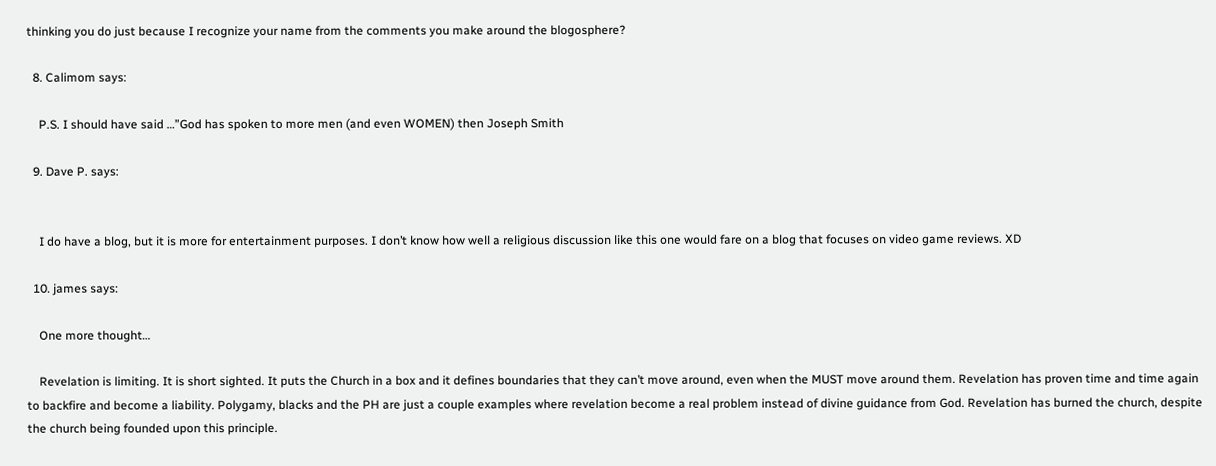thinking you do just because I recognize your name from the comments you make around the blogosphere?

  8. Calimom says:

    P.S. I should have said …”God has spoken to more men (and even WOMEN) then Joseph Smith

  9. Dave P. says:


    I do have a blog, but it is more for entertainment purposes. I don’t know how well a religious discussion like this one would fare on a blog that focuses on video game reviews. XD

  10. james says:

    One more thought…

    Revelation is limiting. It is short sighted. It puts the Church in a box and it defines boundaries that they can’t move around, even when the MUST move around them. Revelation has proven time and time again to backfire and become a liability. Polygamy, blacks and the PH are just a couple examples where revelation become a real problem instead of divine guidance from God. Revelation has burned the church, despite the church being founded upon this principle.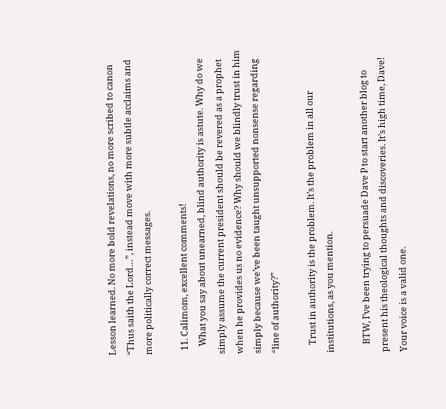Lesson learned. No more bold revelations, no more scribed to canon “Thus saith the Lord…”, instead move with more subtle acclaims and more politically correct messages.

  11. Calimom, excellent comments!
    What you say about unearned, blind authority is astute. Why do we simply assume the current president should be revered as a prophet when he provides us no evidence? Why should we blindly trust in him simply because we’ve been taught unsupported nonsense regarding “line of authority?”

    Trust in authority is the problem. It’s the problem in all our institutions, as you mention.

    BTW, I’ve been trying to persuade Dave P to start another blog to present his theological thoughts and discoveries. It’s high time, Dave! Your voice is a valid one.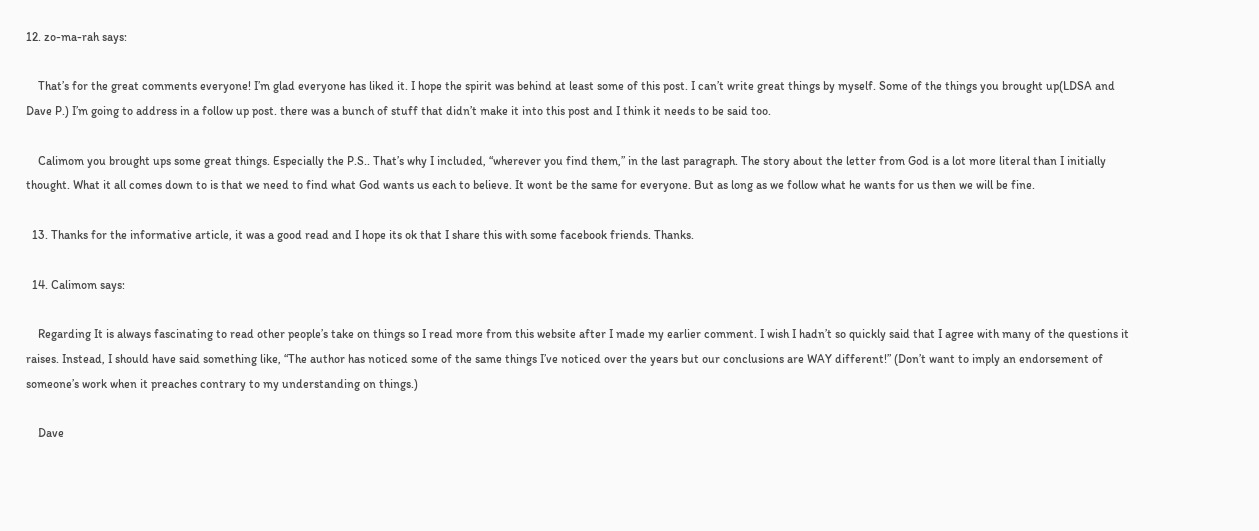12. zo-ma-rah says:

    That’s for the great comments everyone! I’m glad everyone has liked it. I hope the spirit was behind at least some of this post. I can’t write great things by myself. Some of the things you brought up(LDSA and Dave P.) I’m going to address in a follow up post. there was a bunch of stuff that didn’t make it into this post and I think it needs to be said too.

    Calimom you brought ups some great things. Especially the P.S.. That’s why I included, “wherever you find them,” in the last paragraph. The story about the letter from God is a lot more literal than I initially thought. What it all comes down to is that we need to find what God wants us each to believe. It wont be the same for everyone. But as long as we follow what he wants for us then we will be fine.

  13. Thanks for the informative article, it was a good read and I hope its ok that I share this with some facebook friends. Thanks.

  14. Calimom says:

    Regarding It is always fascinating to read other people’s take on things so I read more from this website after I made my earlier comment. I wish I hadn’t so quickly said that I agree with many of the questions it raises. Instead, I should have said something like, “The author has noticed some of the same things I’ve noticed over the years but our conclusions are WAY different!” (Don’t want to imply an endorsement of someone’s work when it preaches contrary to my understanding on things.)

    Dave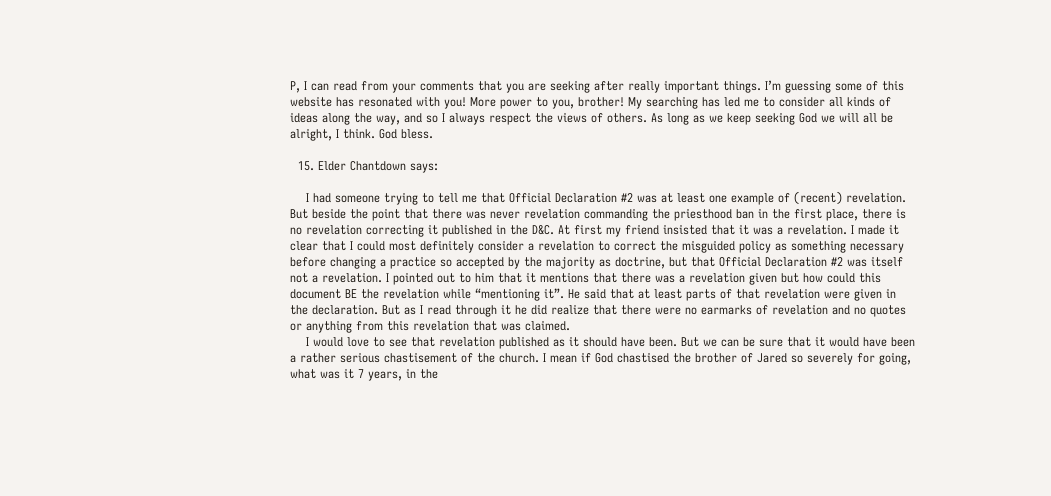P, I can read from your comments that you are seeking after really important things. I’m guessing some of this website has resonated with you! More power to you, brother! My searching has led me to consider all kinds of ideas along the way, and so I always respect the views of others. As long as we keep seeking God we will all be alright, I think. God bless.

  15. Elder Chantdown says:

    I had someone trying to tell me that Official Declaration #2 was at least one example of (recent) revelation. But beside the point that there was never revelation commanding the priesthood ban in the first place, there is no revelation correcting it published in the D&C. At first my friend insisted that it was a revelation. I made it clear that I could most definitely consider a revelation to correct the misguided policy as something necessary before changing a practice so accepted by the majority as doctrine, but that Official Declaration #2 was itself not a revelation. I pointed out to him that it mentions that there was a revelation given but how could this document BE the revelation while “mentioning it”. He said that at least parts of that revelation were given in the declaration. But as I read through it he did realize that there were no earmarks of revelation and no quotes or anything from this revelation that was claimed.
    I would love to see that revelation published as it should have been. But we can be sure that it would have been a rather serious chastisement of the church. I mean if God chastised the brother of Jared so severely for going, what was it 7 years, in the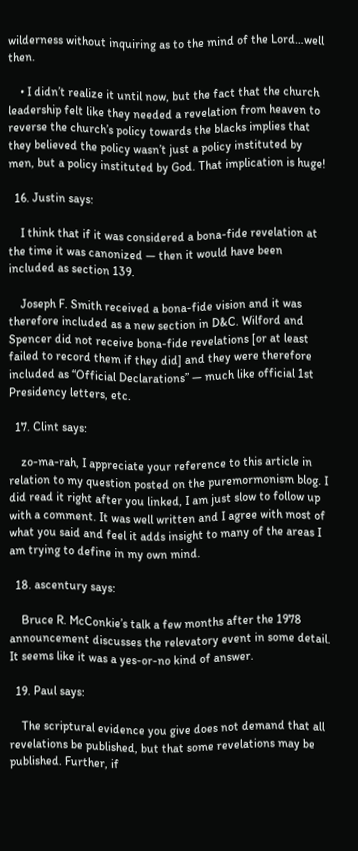wilderness without inquiring as to the mind of the Lord…well then.

    • I didn’t realize it until now, but the fact that the church leadership felt like they needed a revelation from heaven to reverse the church’s policy towards the blacks implies that they believed the policy wasn’t just a policy instituted by men, but a policy instituted by God. That implication is huge!

  16. Justin says:

    I think that if it was considered a bona-fide revelation at the time it was canonized — then it would have been included as section 139.

    Joseph F. Smith received a bona-fide vision and it was therefore included as a new section in D&C. Wilford and Spencer did not receive bona-fide revelations [or at least failed to record them if they did] and they were therefore included as “Official Declarations” — much like official 1st Presidency letters, etc.

  17. Clint says:

    zo-ma-rah, I appreciate your reference to this article in relation to my question posted on the puremormonism blog. I did read it right after you linked, I am just slow to follow up with a comment. It was well written and I agree with most of what you said and feel it adds insight to many of the areas I am trying to define in my own mind.

  18. ascentury says:

    Bruce R. McConkie’s talk a few months after the 1978 announcement discusses the relevatory event in some detail. It seems like it was a yes-or-no kind of answer.

  19. Paul says:

    The scriptural evidence you give does not demand that all revelations be published, but that some revelations may be published. Further, if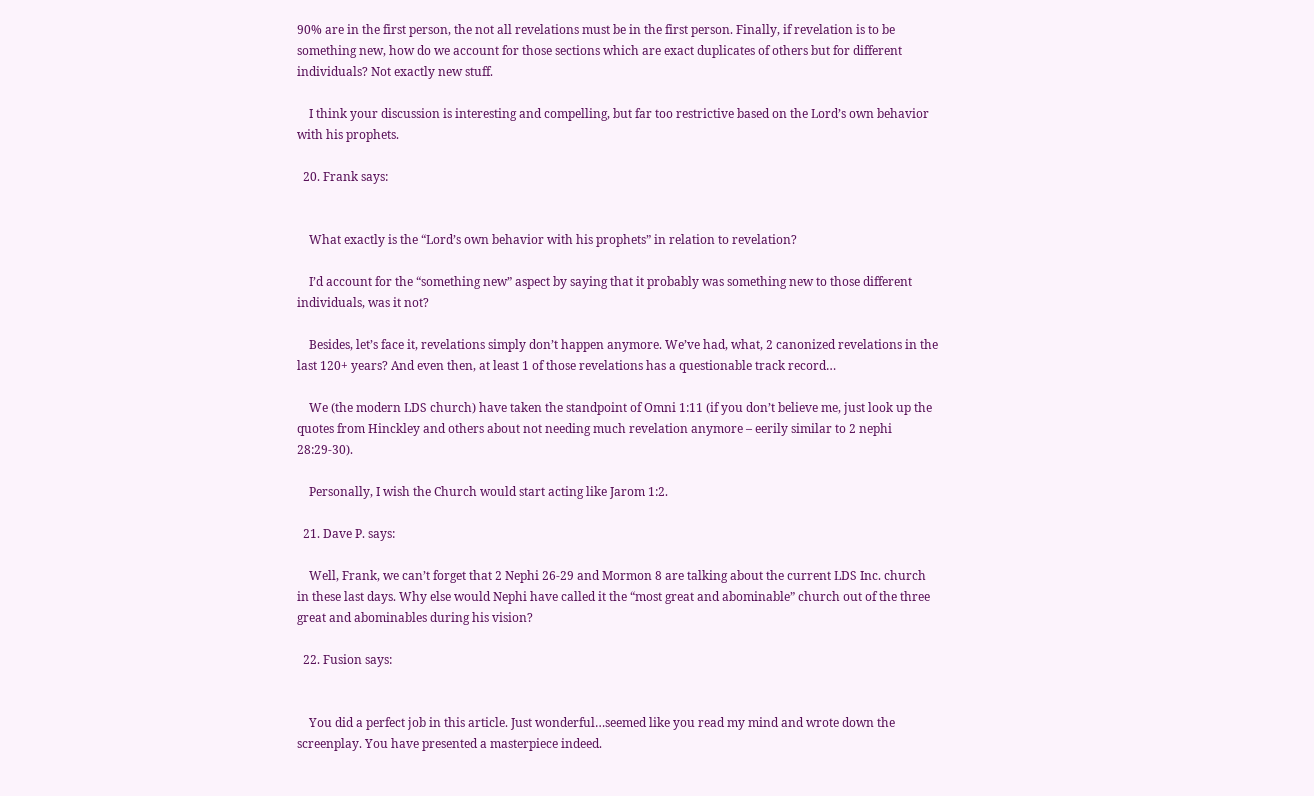90% are in the first person, the not all revelations must be in the first person. Finally, if revelation is to be something new, how do we account for those sections which are exact duplicates of others but for different individuals? Not exactly new stuff.

    I think your discussion is interesting and compelling, but far too restrictive based on the Lord’s own behavior with his prophets.

  20. Frank says:


    What exactly is the “Lord’s own behavior with his prophets” in relation to revelation?

    I’d account for the “something new” aspect by saying that it probably was something new to those different individuals, was it not?

    Besides, let’s face it, revelations simply don’t happen anymore. We’ve had, what, 2 canonized revelations in the last 120+ years? And even then, at least 1 of those revelations has a questionable track record…

    We (the modern LDS church) have taken the standpoint of Omni 1:11 (if you don’t believe me, just look up the quotes from Hinckley and others about not needing much revelation anymore – eerily similar to 2 nephi 28:29-30).

    Personally, I wish the Church would start acting like Jarom 1:2.

  21. Dave P. says:

    Well, Frank, we can’t forget that 2 Nephi 26-29 and Mormon 8 are talking about the current LDS Inc. church in these last days. Why else would Nephi have called it the “most great and abominable” church out of the three great and abominables during his vision?

  22. Fusion says:


    You did a perfect job in this article. Just wonderful…seemed like you read my mind and wrote down the screenplay. You have presented a masterpiece indeed.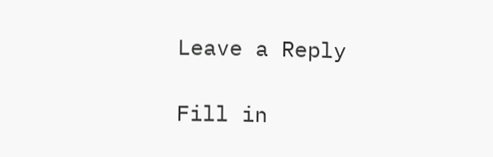Leave a Reply

Fill in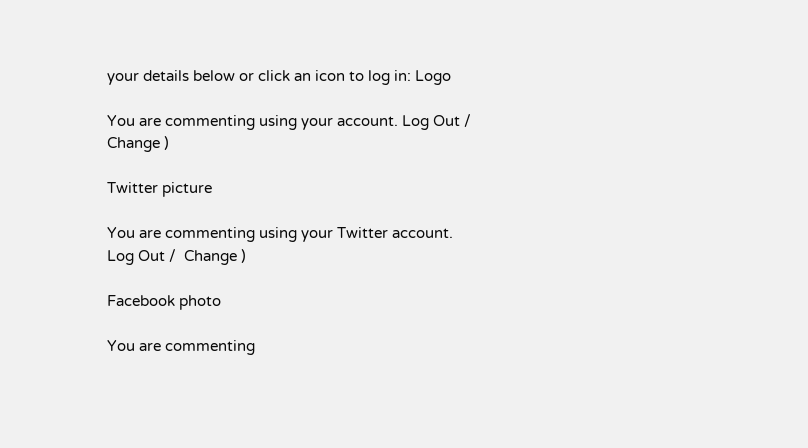your details below or click an icon to log in: Logo

You are commenting using your account. Log Out /  Change )

Twitter picture

You are commenting using your Twitter account. Log Out /  Change )

Facebook photo

You are commenting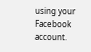using your Facebook account.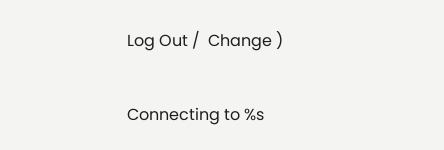Log Out /  Change )

Connecting to %s